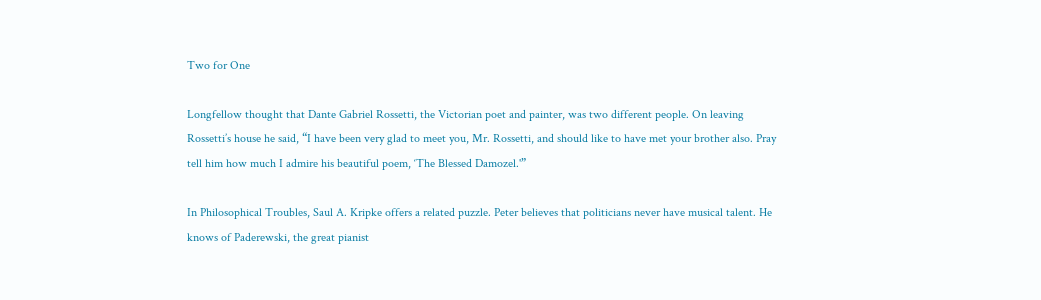Two for One

Longfellow thought that Dante Gabriel Rossetti, the Victorian poet and painter, was two different people. On leaving Rossetti’s house he said, “I have been very glad to meet you, Mr. Rossetti, and should like to have met your brother also. Pray tell him how much I admire his beautiful poem, ‘The Blessed Damozel.'”

In Philosophical Troubles, Saul A. Kripke offers a related puzzle. Peter believes that politicians never have musical talent. He knows of Paderewski, the great pianist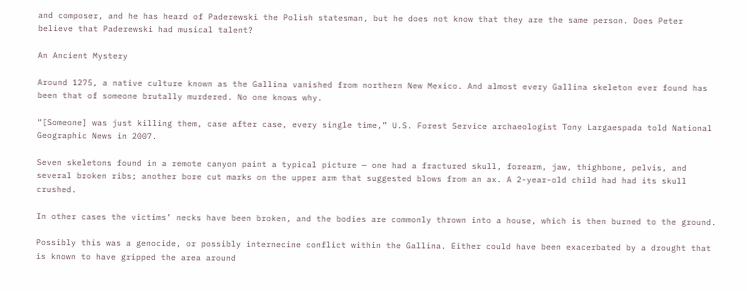and composer, and he has heard of Paderewski the Polish statesman, but he does not know that they are the same person. Does Peter believe that Paderewski had musical talent?

An Ancient Mystery

Around 1275, a native culture known as the Gallina vanished from northern New Mexico. And almost every Gallina skeleton ever found has been that of someone brutally murdered. No one knows why.

“[Someone] was just killing them, case after case, every single time,” U.S. Forest Service archaeologist Tony Largaespada told National Geographic News in 2007.

Seven skeletons found in a remote canyon paint a typical picture — one had a fractured skull, forearm, jaw, thighbone, pelvis, and several broken ribs; another bore cut marks on the upper arm that suggested blows from an ax. A 2-year-old child had had its skull crushed.

In other cases the victims’ necks have been broken, and the bodies are commonly thrown into a house, which is then burned to the ground.

Possibly this was a genocide, or possibly internecine conflict within the Gallina. Either could have been exacerbated by a drought that is known to have gripped the area around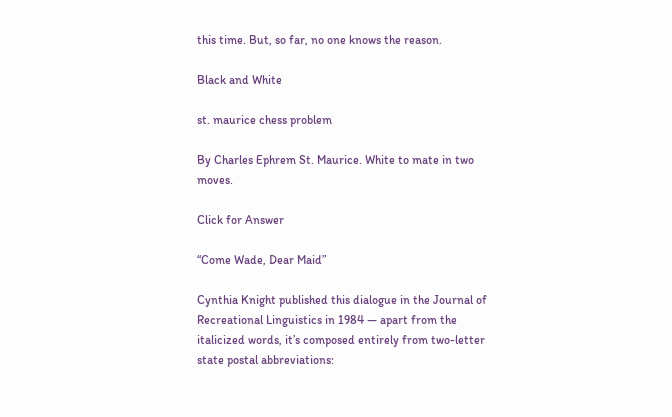this time. But, so far, no one knows the reason.

Black and White

st. maurice chess problem

By Charles Ephrem St. Maurice. White to mate in two moves.

Click for Answer

“Come Wade, Dear Maid”

Cynthia Knight published this dialogue in the Journal of Recreational Linguistics in 1984 — apart from the italicized words, it’s composed entirely from two-letter state postal abbreviations: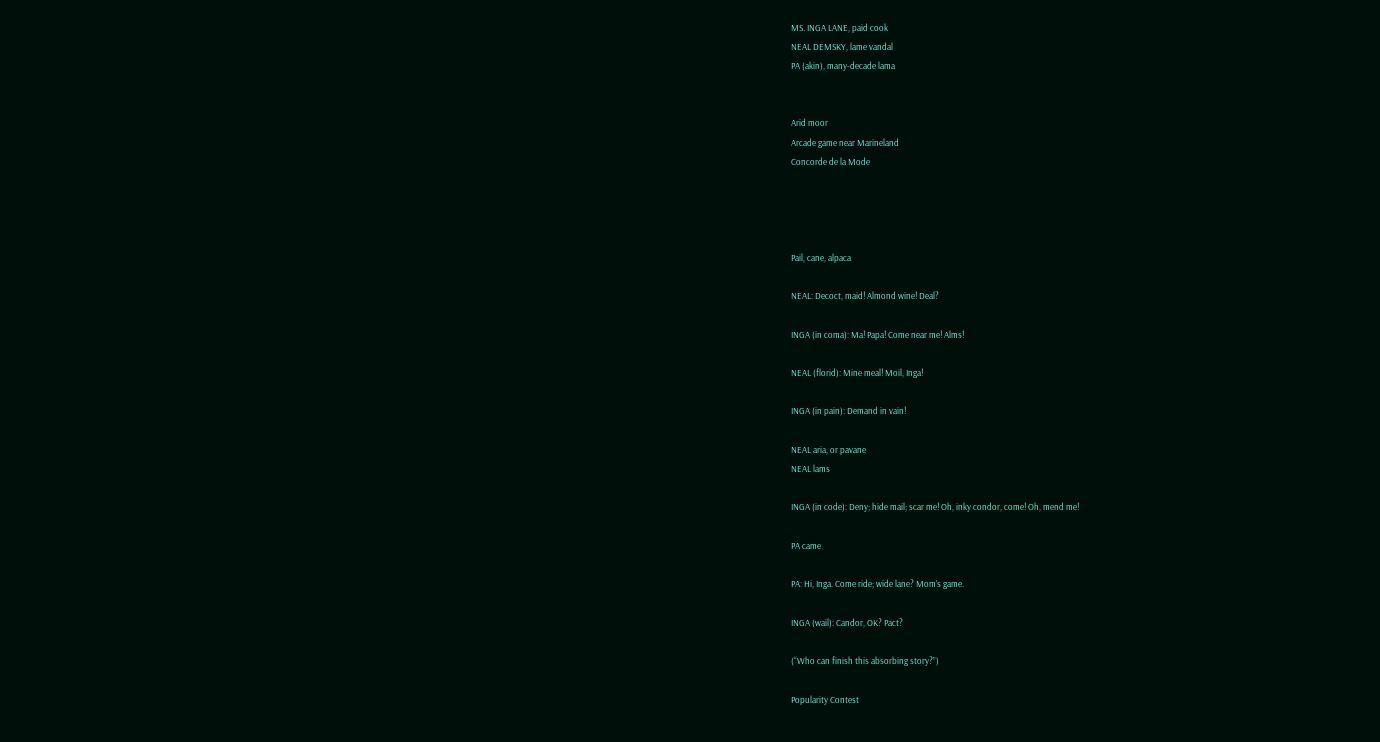MS. INGA LANE, paid cook
NEAL DEMSKY, lame vandal
PA (akin), many-decade lama


Arid moor
Arcade game near Marineland
Concorde de la Mode




Pail, cane, alpaca

NEAL: Decoct, maid! Almond wine! Deal?

INGA (in coma): Ma! Papa! Come near me! Alms!

NEAL (florid): Mine meal! Moil, Inga!

INGA (in pain): Demand in vain!

NEAL aria, or pavane
NEAL lams

INGA (in code): Deny; hide mail; scar me! Oh, inky condor, come! Oh, mend me!

PA came

PA: Hi, Inga. Come ride; wide lane? Mom’s game.

INGA (wail): Candor, OK? Pact?

(“Who can finish this absorbing story?”)

Popularity Contest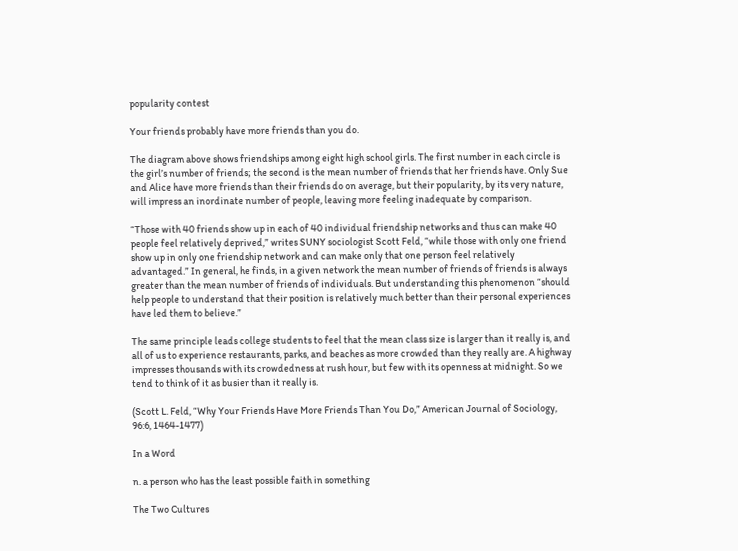popularity contest

Your friends probably have more friends than you do.

The diagram above shows friendships among eight high school girls. The first number in each circle is the girl’s number of friends; the second is the mean number of friends that her friends have. Only Sue and Alice have more friends than their friends do on average, but their popularity, by its very nature, will impress an inordinate number of people, leaving more feeling inadequate by comparison.

“Those with 40 friends show up in each of 40 individual friendship networks and thus can make 40 people feel relatively deprived,” writes SUNY sociologist Scott Feld, “while those with only one friend show up in only one friendship network and can make only that one person feel relatively advantaged.” In general, he finds, in a given network the mean number of friends of friends is always greater than the mean number of friends of individuals. But understanding this phenomenon “should help people to understand that their position is relatively much better than their personal experiences have led them to believe.”

The same principle leads college students to feel that the mean class size is larger than it really is, and all of us to experience restaurants, parks, and beaches as more crowded than they really are. A highway impresses thousands with its crowdedness at rush hour, but few with its openness at midnight. So we tend to think of it as busier than it really is.

(Scott L. Feld, “Why Your Friends Have More Friends Than You Do,” American Journal of Sociology, 96:6, 1464-1477)

In a Word

n. a person who has the least possible faith in something

The Two Cultures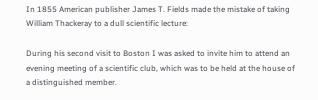In 1855 American publisher James T. Fields made the mistake of taking William Thackeray to a dull scientific lecture:

During his second visit to Boston I was asked to invite him to attend an evening meeting of a scientific club, which was to be held at the house of a distinguished member.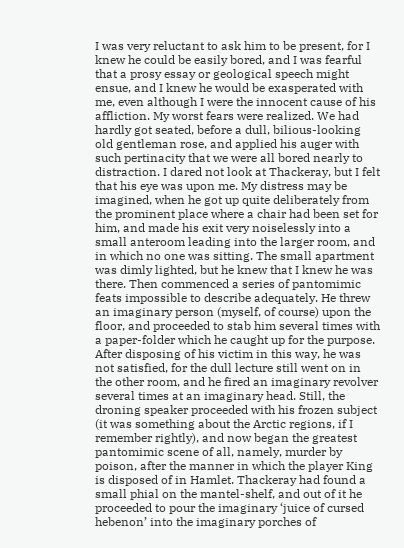I was very reluctant to ask him to be present, for I knew he could be easily bored, and I was fearful that a prosy essay or geological speech might ensue, and I knew he would be exasperated with me, even although I were the innocent cause of his affliction. My worst fears were realized. We had hardly got seated, before a dull, bilious-looking old gentleman rose, and applied his auger with such pertinacity that we were all bored nearly to distraction. I dared not look at Thackeray, but I felt that his eye was upon me. My distress may be imagined, when he got up quite deliberately from the prominent place where a chair had been set for him, and made his exit very noiselessly into a small anteroom leading into the larger room, and in which no one was sitting. The small apartment was dimly lighted, but he knew that I knew he was there. Then commenced a series of pantomimic feats impossible to describe adequately. He threw an imaginary person (myself, of course) upon the floor, and proceeded to stab him several times with a paper-folder which he caught up for the purpose. After disposing of his victim in this way, he was not satisfied, for the dull lecture still went on in the other room, and he fired an imaginary revolver several times at an imaginary head. Still, the droning speaker proceeded with his frozen subject (it was something about the Arctic regions, if I remember rightly), and now began the greatest pantomimic scene of all, namely, murder by poison, after the manner in which the player King is disposed of in Hamlet. Thackeray had found a small phial on the mantel-shelf, and out of it he proceeded to pour the imaginary ‘juice of cursed hebenon’ into the imaginary porches of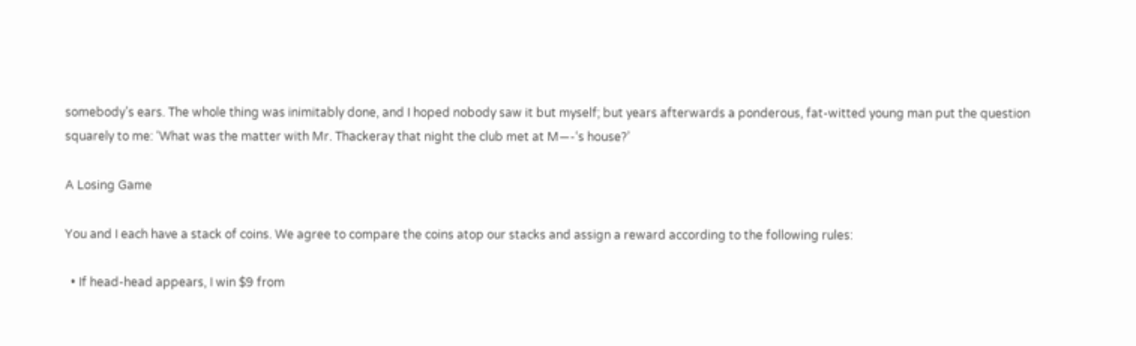somebody’s ears. The whole thing was inimitably done, and I hoped nobody saw it but myself; but years afterwards a ponderous, fat-witted young man put the question squarely to me: ‘What was the matter with Mr. Thackeray that night the club met at M—-‘s house?’

A Losing Game

You and I each have a stack of coins. We agree to compare the coins atop our stacks and assign a reward according to the following rules:

  • If head-head appears, I win $9 from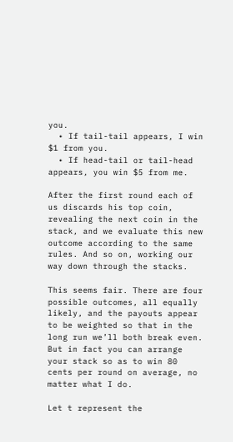you.
  • If tail-tail appears, I win $1 from you.
  • If head-tail or tail-head appears, you win $5 from me.

After the first round each of us discards his top coin, revealing the next coin in the stack, and we evaluate this new outcome according to the same rules. And so on, working our way down through the stacks.

This seems fair. There are four possible outcomes, all equally likely, and the payouts appear to be weighted so that in the long run we’ll both break even. But in fact you can arrange your stack so as to win 80 cents per round on average, no matter what I do.

Let t represent the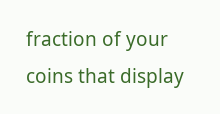fraction of your coins that display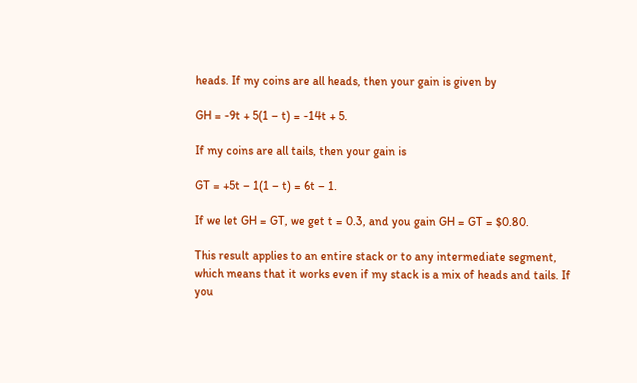heads. If my coins are all heads, then your gain is given by

GH = -9t + 5(1 – t) = -14t + 5.

If my coins are all tails, then your gain is

GT = +5t – 1(1 – t) = 6t – 1.

If we let GH = GT, we get t = 0.3, and you gain GH = GT = $0.80.

This result applies to an entire stack or to any intermediate segment, which means that it works even if my stack is a mix of heads and tails. If you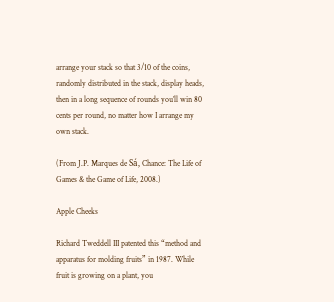arrange your stack so that 3/10 of the coins, randomly distributed in the stack, display heads, then in a long sequence of rounds you’ll win 80 cents per round, no matter how I arrange my own stack.

(From J.P. Marques de Sá, Chance: The Life of Games & the Game of Life, 2008.)

Apple Cheeks

Richard Tweddell III patented this “method and apparatus for molding fruits” in 1987. While fruit is growing on a plant, you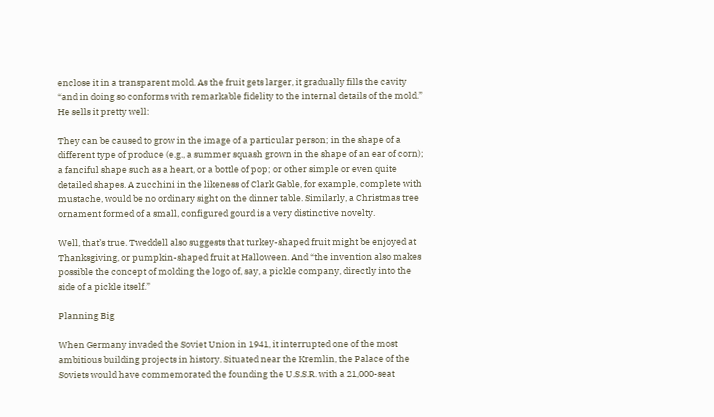enclose it in a transparent mold. As the fruit gets larger, it gradually fills the cavity “and in doing so conforms with remarkable fidelity to the internal details of the mold.” He sells it pretty well:

They can be caused to grow in the image of a particular person; in the shape of a different type of produce (e.g., a summer squash grown in the shape of an ear of corn); a fanciful shape such as a heart, or a bottle of pop; or other simple or even quite detailed shapes. A zucchini in the likeness of Clark Gable, for example, complete with mustache, would be no ordinary sight on the dinner table. Similarly, a Christmas tree ornament formed of a small, configured gourd is a very distinctive novelty.

Well, that’s true. Tweddell also suggests that turkey-shaped fruit might be enjoyed at Thanksgiving, or pumpkin-shaped fruit at Halloween. And “the invention also makes possible the concept of molding the logo of, say, a pickle company, directly into the side of a pickle itself.”

Planning Big

When Germany invaded the Soviet Union in 1941, it interrupted one of the most ambitious building projects in history. Situated near the Kremlin, the Palace of the Soviets would have commemorated the founding the U.S.S.R. with a 21,000-seat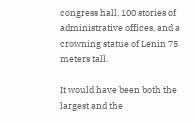congress hall, 100 stories of administrative offices, and a crowning statue of Lenin 75 meters tall.

It would have been both the largest and the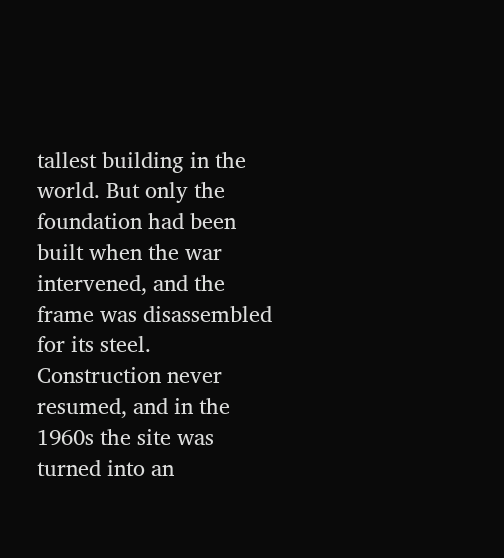tallest building in the world. But only the foundation had been built when the war intervened, and the frame was disassembled for its steel. Construction never resumed, and in the 1960s the site was turned into an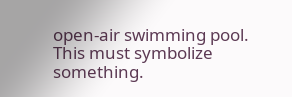open-air swimming pool. This must symbolize something.